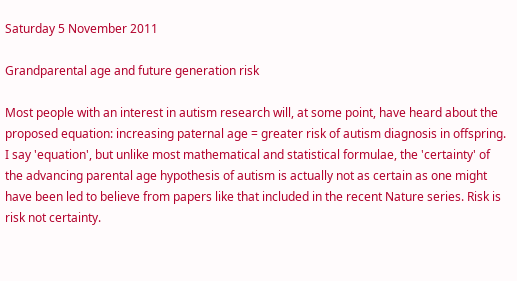Saturday 5 November 2011

Grandparental age and future generation risk

Most people with an interest in autism research will, at some point, have heard about the proposed equation: increasing paternal age = greater risk of autism diagnosis in offspring. I say 'equation', but unlike most mathematical and statistical formulae, the 'certainty' of the advancing parental age hypothesis of autism is actually not as certain as one might have been led to believe from papers like that included in the recent Nature series. Risk is risk not certainty.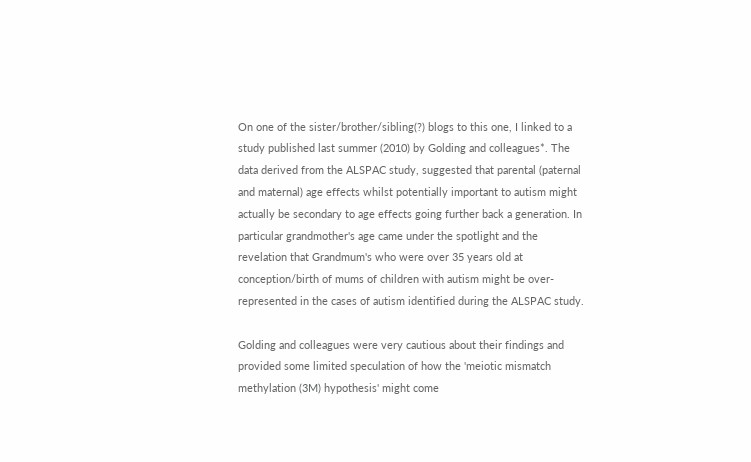On one of the sister/brother/sibling(?) blogs to this one, I linked to a study published last summer (2010) by Golding and colleagues*. The data derived from the ALSPAC study, suggested that parental (paternal and maternal) age effects whilst potentially important to autism might actually be secondary to age effects going further back a generation. In particular grandmother's age came under the spotlight and the revelation that Grandmum's who were over 35 years old at conception/birth of mums of children with autism might be over-represented in the cases of autism identified during the ALSPAC study.

Golding and colleagues were very cautious about their findings and provided some limited speculation of how the 'meiotic mismatch methylation (3M) hypothesis' might come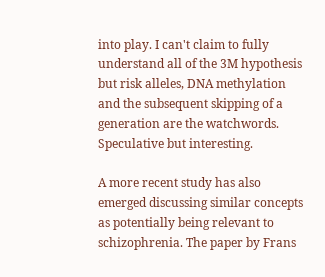into play. I can't claim to fully understand all of the 3M hypothesis but risk alleles, DNA methylation and the subsequent skipping of a generation are the watchwords. Speculative but interesting.

A more recent study has also emerged discussing similar concepts as potentially being relevant to schizophrenia. The paper by Frans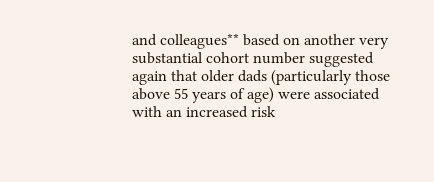and colleagues** based on another very substantial cohort number suggested again that older dads (particularly those above 55 years of age) were associated with an increased risk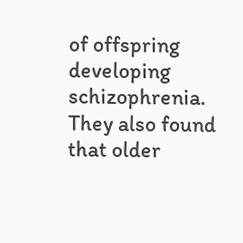of offspring developing schizophrenia. They also found that older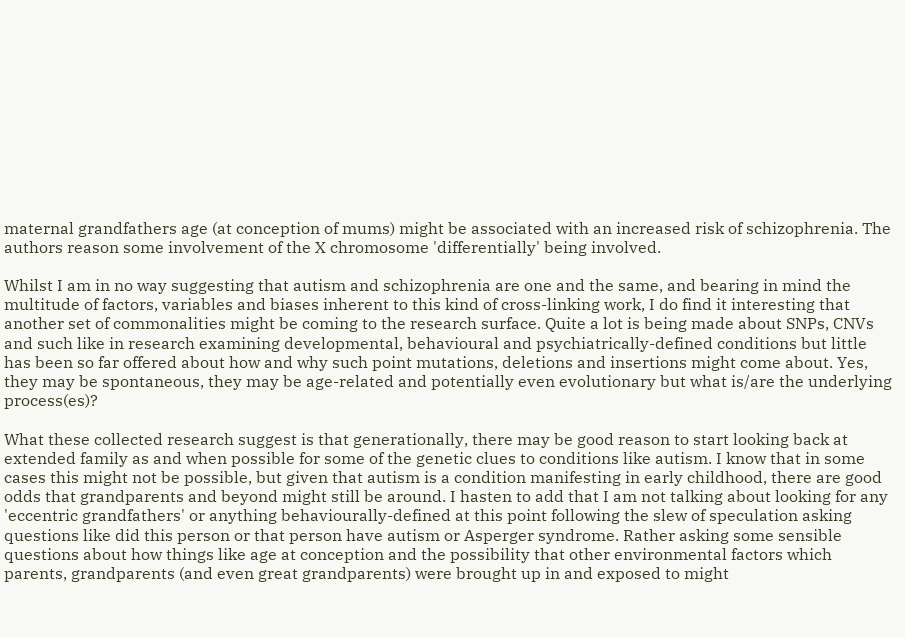maternal grandfathers age (at conception of mums) might be associated with an increased risk of schizophrenia. The authors reason some involvement of the X chromosome 'differentially' being involved.

Whilst I am in no way suggesting that autism and schizophrenia are one and the same, and bearing in mind the multitude of factors, variables and biases inherent to this kind of cross-linking work, I do find it interesting that another set of commonalities might be coming to the research surface. Quite a lot is being made about SNPs, CNVs and such like in research examining developmental, behavioural and psychiatrically-defined conditions but little has been so far offered about how and why such point mutations, deletions and insertions might come about. Yes, they may be spontaneous, they may be age-related and potentially even evolutionary but what is/are the underlying process(es)?

What these collected research suggest is that generationally, there may be good reason to start looking back at extended family as and when possible for some of the genetic clues to conditions like autism. I know that in some cases this might not be possible, but given that autism is a condition manifesting in early childhood, there are good odds that grandparents and beyond might still be around. I hasten to add that I am not talking about looking for any 'eccentric grandfathers' or anything behaviourally-defined at this point following the slew of speculation asking questions like did this person or that person have autism or Asperger syndrome. Rather asking some sensible questions about how things like age at conception and the possibility that other environmental factors which parents, grandparents (and even great grandparents) were brought up in and exposed to might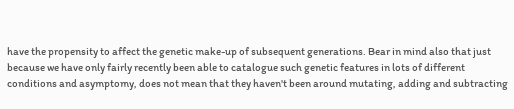have the propensity to affect the genetic make-up of subsequent generations. Bear in mind also that just because we have only fairly recently been able to catalogue such genetic features in lots of different conditions and asymptomy, does not mean that they haven't been around mutating, adding and subtracting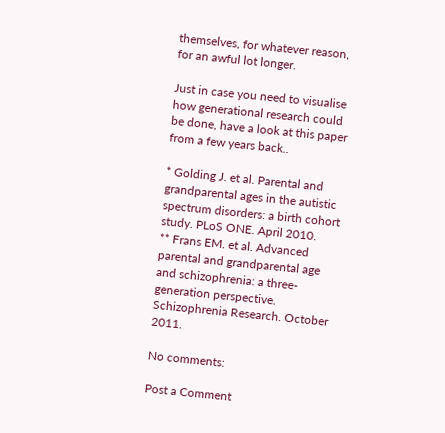themselves, for whatever reason, for an awful lot longer.

Just in case you need to visualise how generational research could be done, have a look at this paper from a few years back..

* Golding J. et al. Parental and grandparental ages in the autistic spectrum disorders: a birth cohort study. PLoS ONE. April 2010.
** Frans EM. et al. Advanced parental and grandparental age and schizophrenia: a three-generation perspective. Schizophrenia Research. October 2011.

No comments:

Post a Comment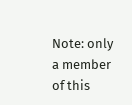Note: only a member of this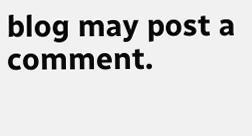blog may post a comment.